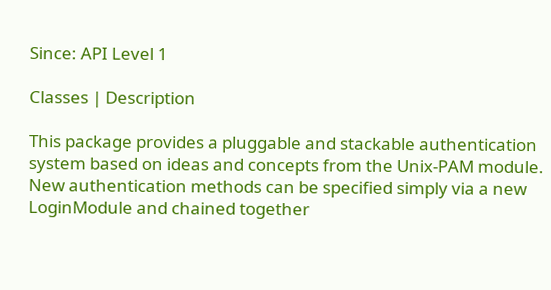Since: API Level 1

Classes | Description

This package provides a pluggable and stackable authentication system based on ideas and concepts from the Unix-PAM module. New authentication methods can be specified simply via a new LoginModule and chained together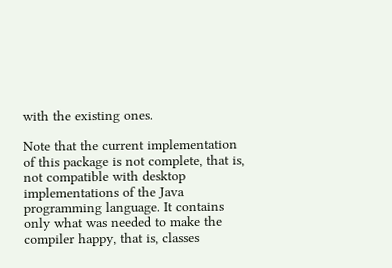with the existing ones.

Note that the current implementation of this package is not complete, that is, not compatible with desktop implementations of the Java programming language. It contains only what was needed to make the compiler happy, that is, classes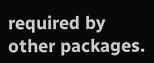required by other packages.